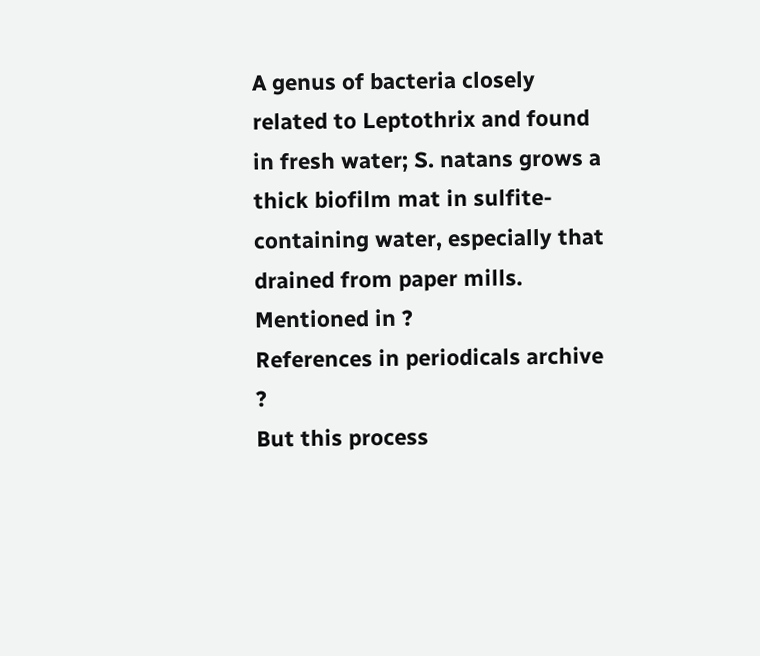A genus of bacteria closely related to Leptothrix and found in fresh water; S. natans grows a thick biofilm mat in sulfite-containing water, especially that drained from paper mills.
Mentioned in ?
References in periodicals archive ?
But this process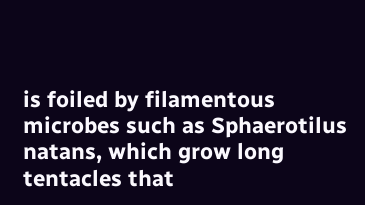is foiled by filamentous microbes such as Sphaerotilus natans, which grow long tentacles that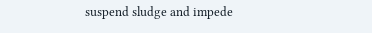suspend sludge and impede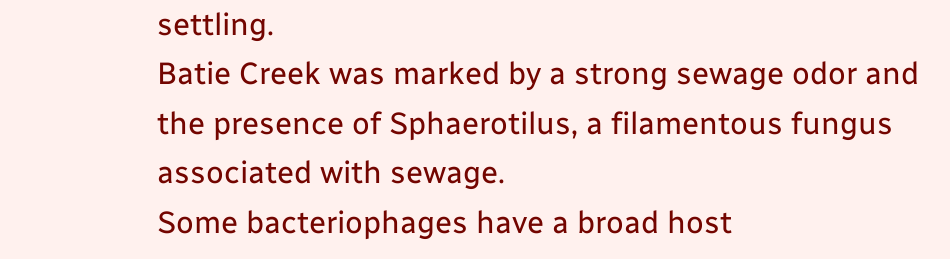settling.
Batie Creek was marked by a strong sewage odor and the presence of Sphaerotilus, a filamentous fungus associated with sewage.
Some bacteriophages have a broad host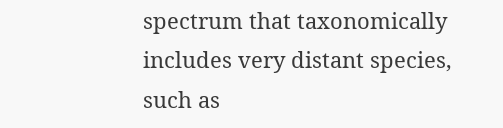spectrum that taxonomically includes very distant species, such as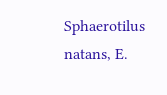Sphaerotilus natans, E.